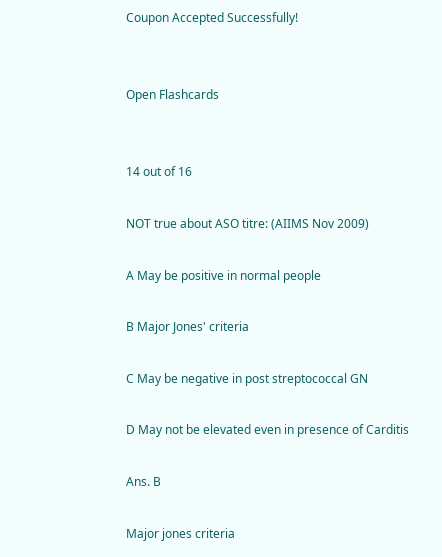Coupon Accepted Successfully!


Open Flashcards


14 out of 16

NOT true about ASO titre: (AIIMS Nov 2009)

A May be positive in normal people

B Major Jones' criteria

C May be negative in post streptococcal GN

D May not be elevated even in presence of Carditis

Ans. B

Major jones criteria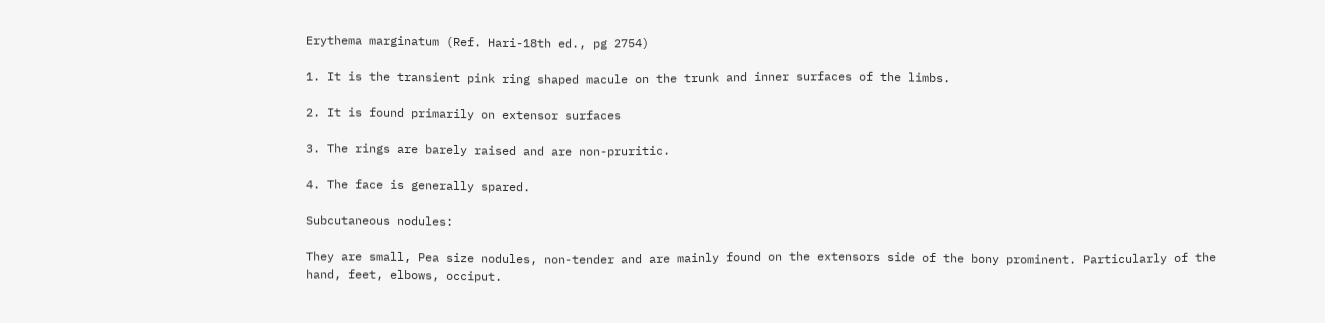Erythema marginatum (Ref. Hari-18th ed., pg 2754)

1. It is the transient pink ring shaped macule on the trunk and inner surfaces of the limbs.

2. It is found primarily on extensor surfaces

3. The rings are barely raised and are non-pruritic.

4. The face is generally spared.

Subcutaneous nodules:

They are small, Pea size nodules, non-tender and are mainly found on the extensors side of the bony prominent. Particularly of the hand, feet, elbows, occiput.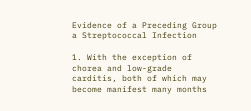Evidence of a Preceding Group a Streptococcal Infection

1. With the exception of chorea and low-grade carditis, both of which may become manifest many months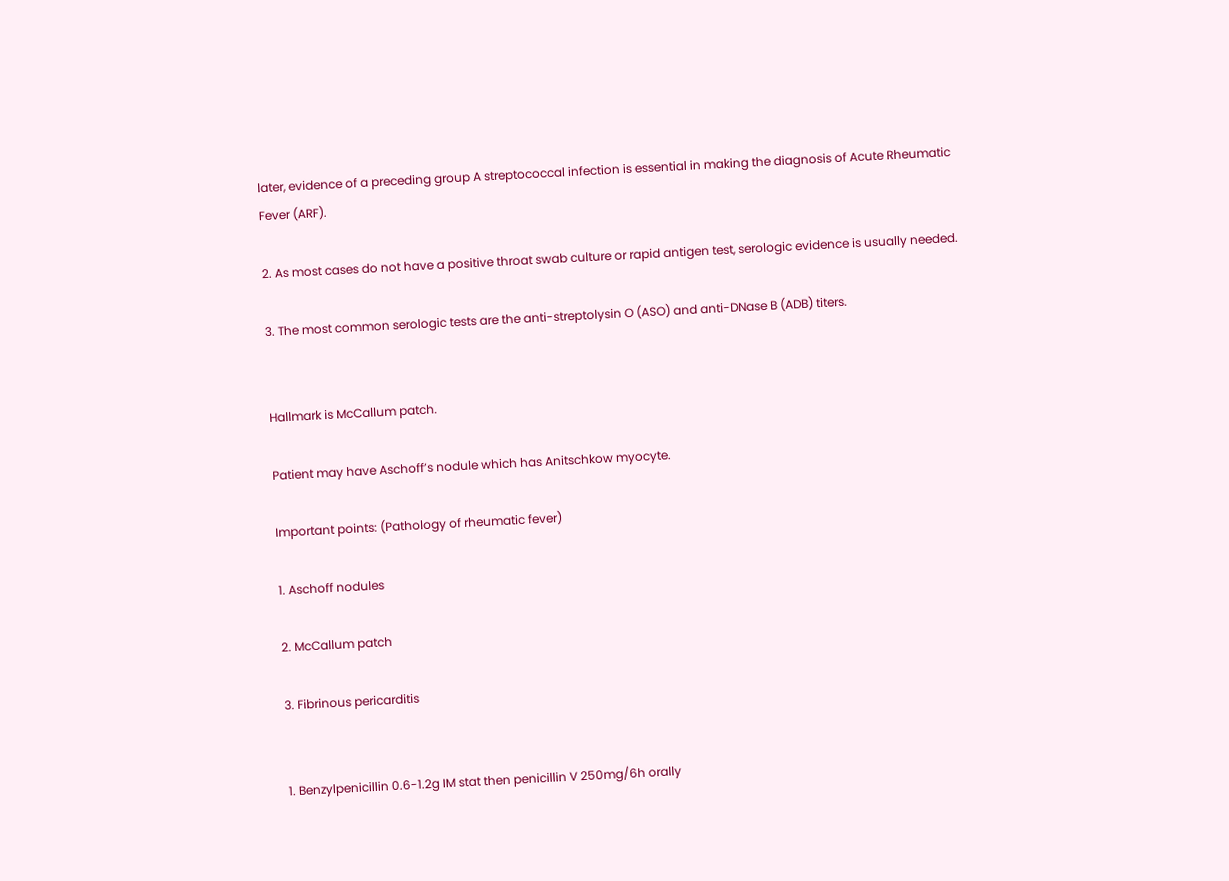later, evidence of a preceding group A streptococcal infection is essential in making the diagnosis of Acute Rheumatic Fever (ARF).

2. As most cases do not have a positive throat swab culture or rapid antigen test, serologic evidence is usually needed.

3. The most common serologic tests are the anti-streptolysin O (ASO) and anti-DNase B (ADB) titers.


Hallmark is McCallum patch.

Patient may have Aschoff’s nodule which has Anitschkow myocyte.

Important points: (Pathology of rheumatic fever)

1. Aschoff nodules

2. McCallum patch

3. Fibrinous pericarditis


1. Benzylpenicillin 0.6-1.2g IM stat then penicillin V 250mg/6h orally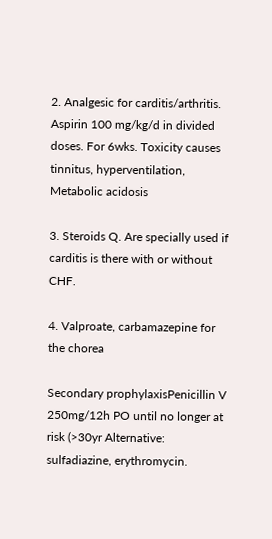2. Analgesic for carditis/arthritis. Aspirin 100 mg/kg/d in divided doses. For 6wks. Toxicity causes tinnitus, hyperventilation, Metabolic acidosis

3. Steroids Q. Are specially used if carditis is there with or without CHF.

4. Valproate, carbamazepine for the chorea

Secondary prophylaxisPenicillin V 250mg/12h PO until no longer at risk (>30yr Alternative: sulfadiazine, erythromycin.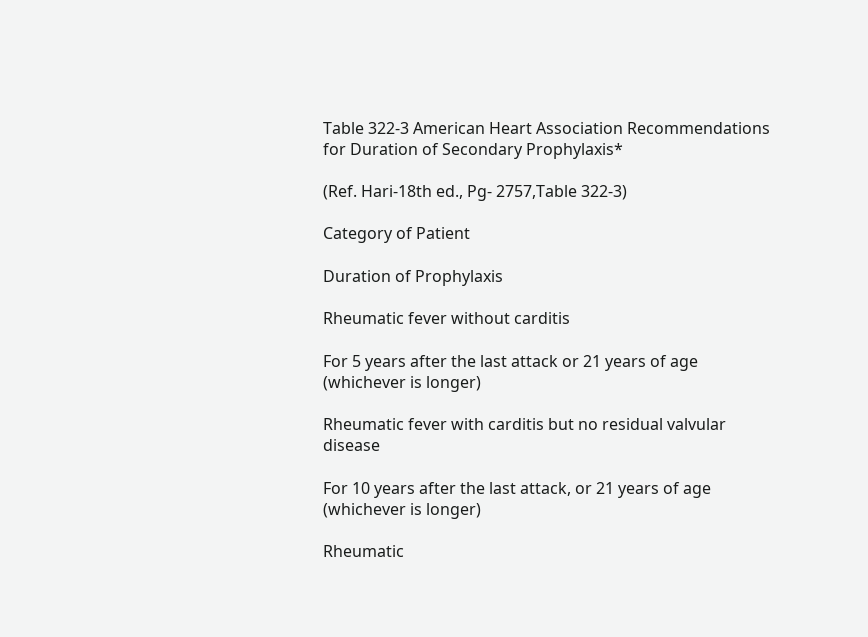Table 322-3 American Heart Association Recommendations for Duration of Secondary Prophylaxis*

(Ref. Hari-18th ed., Pg- 2757,Table 322-3)

Category of Patient

Duration of Prophylaxis

Rheumatic fever without carditis

For 5 years after the last attack or 21 years of age (whichever is longer)

Rheumatic fever with carditis but no residual valvular disease

For 10 years after the last attack, or 21 years of age (whichever is longer)

Rheumatic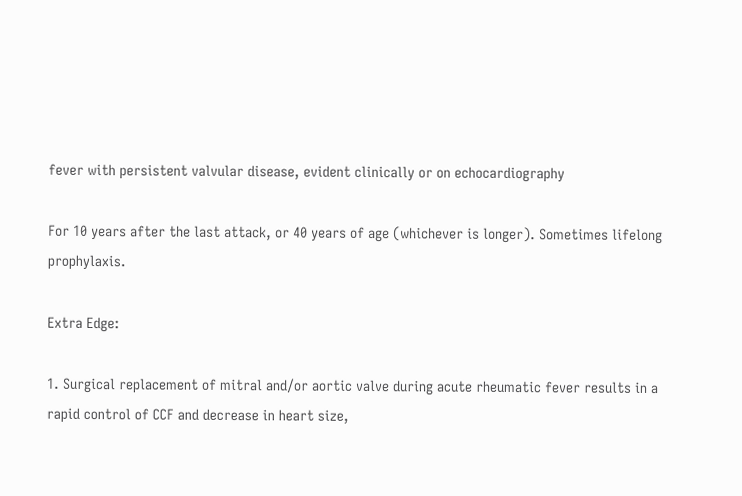fever with persistent valvular disease, evident clinically or on echocardiography

For 10 years after the last attack, or 40 years of age (whichever is longer). Sometimes lifelong prophylaxis.

Extra Edge:

1. Surgical replacement of mitral and/or aortic valve during acute rheumatic fever results in a rapid control of CCF and decrease in heart size,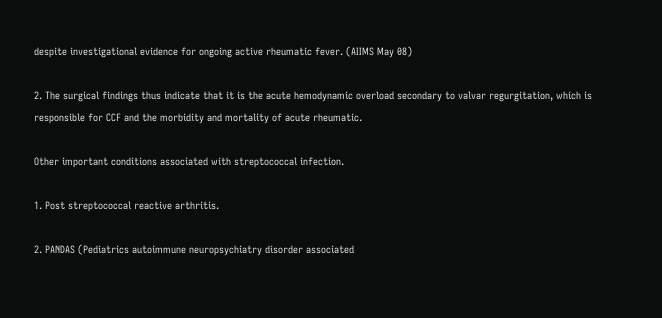despite investigational evidence for ongoing active rheumatic fever. (AIIMS May 08)

2. The surgical findings thus indicate that it is the acute hemodynamic overload secondary to valvar regurgitation, which is responsible for CCF and the morbidity and mortality of acute rheumatic.

Other important conditions associated with streptococcal infection.

1. Post streptococcal reactive arthritis.

2. PANDAS (Pediatrics autoimmune neuropsychiatry disorder associated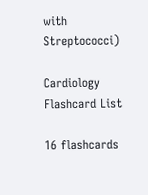with Streptococci)

Cardiology Flashcard List

16 flashcards